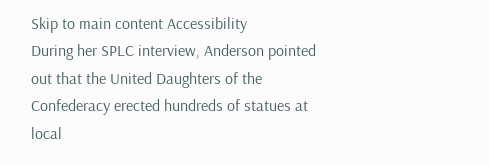Skip to main content Accessibility
During her SPLC interview, Anderson pointed out that the United Daughters of the Confederacy erected hundreds of statues at local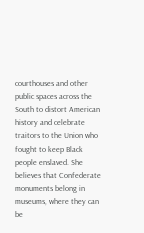courthouses and other public spaces across the South to distort American history and celebrate traitors to the Union who fought to keep Black people enslaved. She believes that Confederate monuments belong in museums, where they can be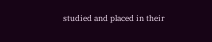studied and placed in their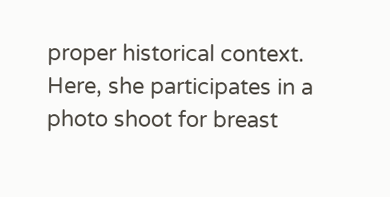proper historical context. Here, she participates in a photo shoot for breast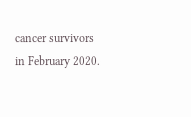cancer survivors in February 2020.